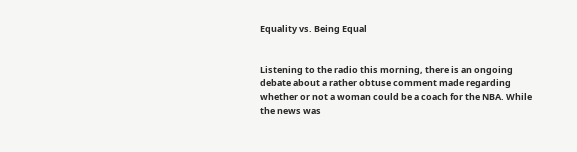Equality vs. Being Equal


Listening to the radio this morning, there is an ongoing debate about a rather obtuse comment made regarding whether or not a woman could be a coach for the NBA. While the news was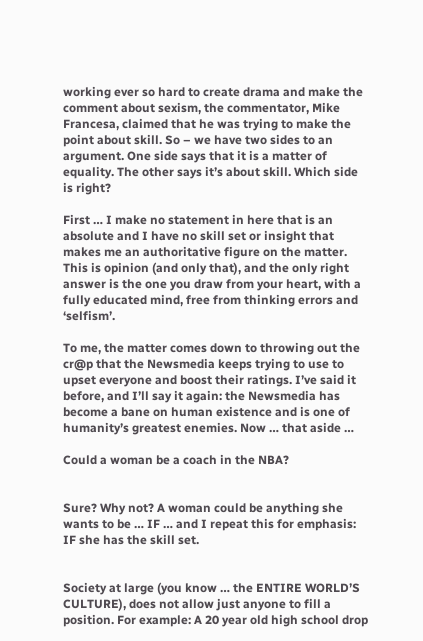working ever so hard to create drama and make the comment about sexism, the commentator, Mike Francesa, claimed that he was trying to make the point about skill. So – we have two sides to an argument. One side says that it is a matter of equality. The other says it’s about skill. Which side is right?

First … I make no statement in here that is an absolute and I have no skill set or insight that makes me an authoritative figure on the matter. This is opinion (and only that), and the only right answer is the one you draw from your heart, with a fully educated mind, free from thinking errors and ‘selfism’.

To me, the matter comes down to throwing out the cr@p that the Newsmedia keeps trying to use to upset everyone and boost their ratings. I’ve said it before, and I’ll say it again: the Newsmedia has become a bane on human existence and is one of humanity’s greatest enemies. Now … that aside …

Could a woman be a coach in the NBA?


Sure? Why not? A woman could be anything she wants to be … IF … and I repeat this for emphasis: IF she has the skill set.


Society at large (you know … the ENTIRE WORLD’S CULTURE), does not allow just anyone to fill a position. For example: A 20 year old high school drop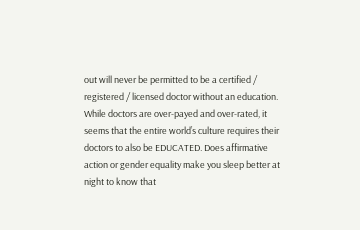out will never be permitted to be a certified / registered / licensed doctor without an education. While doctors are over-payed and over-rated, it seems that the entire world’s culture requires their doctors to also be EDUCATED. Does affirmative action or gender equality make you sleep better at night to know that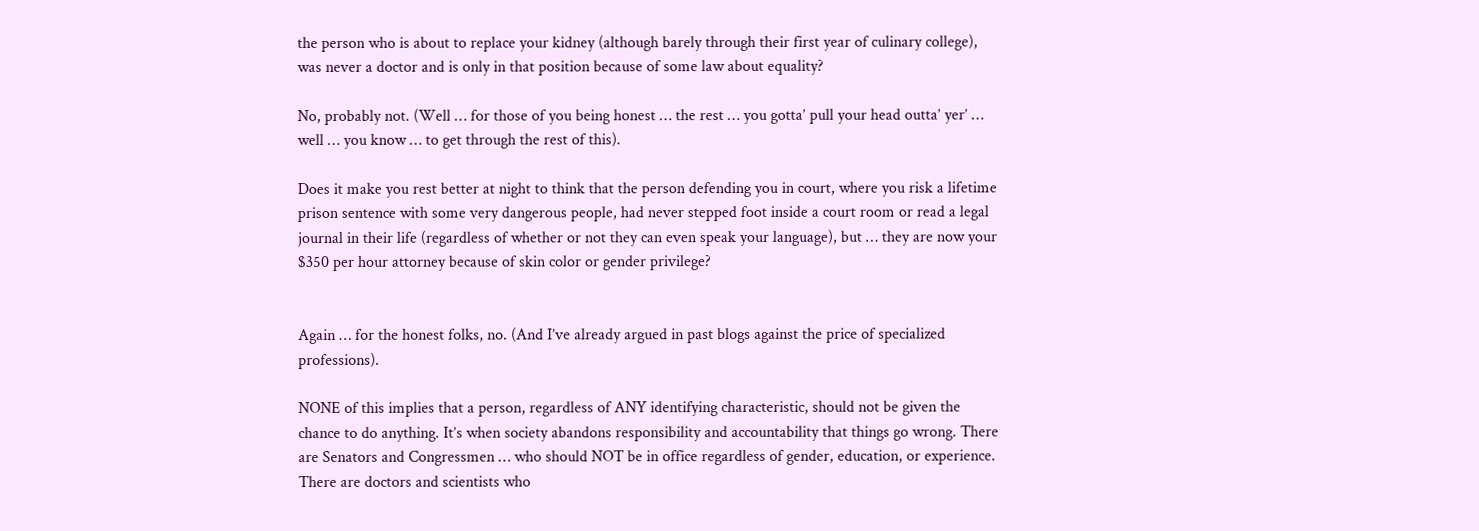the person who is about to replace your kidney (although barely through their first year of culinary college), was never a doctor and is only in that position because of some law about equality?

No, probably not. (Well … for those of you being honest … the rest … you gotta’ pull your head outta’ yer’ … well … you know … to get through the rest of this).

Does it make you rest better at night to think that the person defending you in court, where you risk a lifetime prison sentence with some very dangerous people, had never stepped foot inside a court room or read a legal journal in their life (regardless of whether or not they can even speak your language), but … they are now your $350 per hour attorney because of skin color or gender privilege?


Again … for the honest folks, no. (And I’ve already argued in past blogs against the price of specialized professions).

NONE of this implies that a person, regardless of ANY identifying characteristic, should not be given the chance to do anything. It’s when society abandons responsibility and accountability that things go wrong. There are Senators and Congressmen … who should NOT be in office regardless of gender, education, or experience. There are doctors and scientists who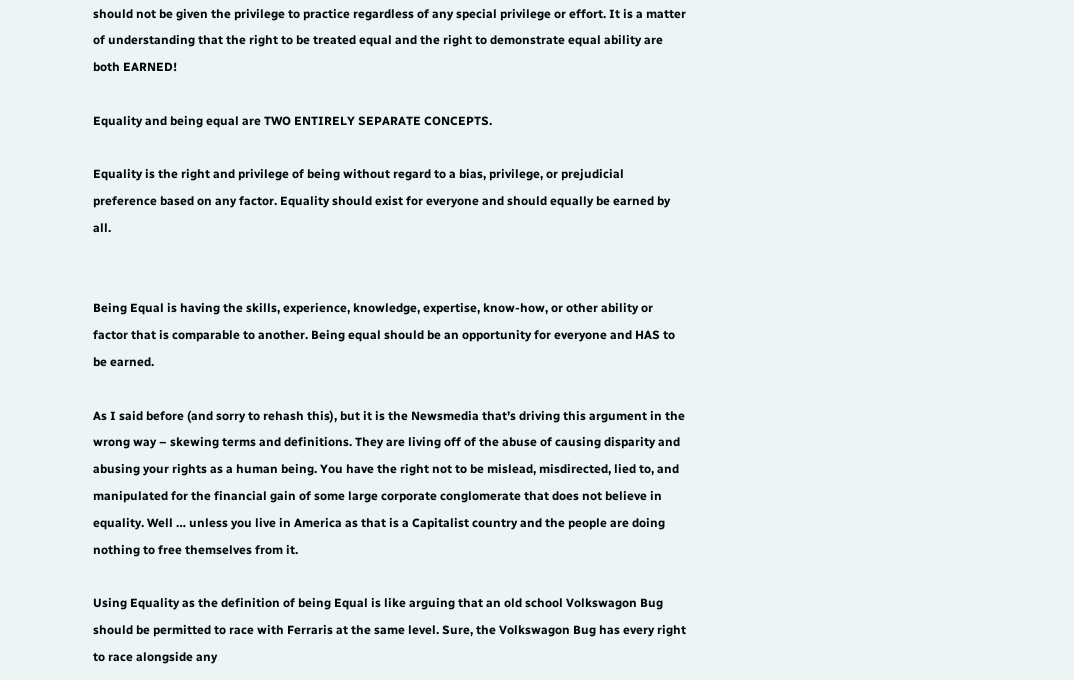should not be given the privilege to practice regardless of any special privilege or effort. It is a matter of understanding that the right to be treated equal and the right to demonstrate equal ability are both EARNED!

Equality and being equal are TWO ENTIRELY SEPARATE CONCEPTS.

Equality is the right and privilege of being without regard to a bias, privilege, or prejudicial preference based on any factor. Equality should exist for everyone and should equally be earned by all.


Being Equal is having the skills, experience, knowledge, expertise, know-how, or other ability or factor that is comparable to another. Being equal should be an opportunity for everyone and HAS to be earned.

As I said before (and sorry to rehash this), but it is the Newsmedia that’s driving this argument in the wrong way – skewing terms and definitions. They are living off of the abuse of causing disparity and abusing your rights as a human being. You have the right not to be mislead, misdirected, lied to, and manipulated for the financial gain of some large corporate conglomerate that does not believe in equality. Well … unless you live in America as that is a Capitalist country and the people are doing nothing to free themselves from it.

Using Equality as the definition of being Equal is like arguing that an old school Volkswagon Bug should be permitted to race with Ferraris at the same level. Sure, the Volkswagon Bug has every right to race alongside any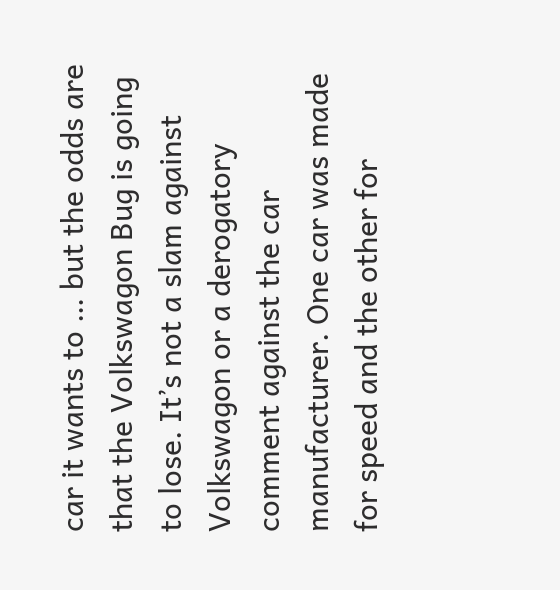car it wants to … but the odds are that the Volkswagon Bug is going to lose. It’s not a slam against Volkswagon or a derogatory comment against the car manufacturer. One car was made for speed and the other for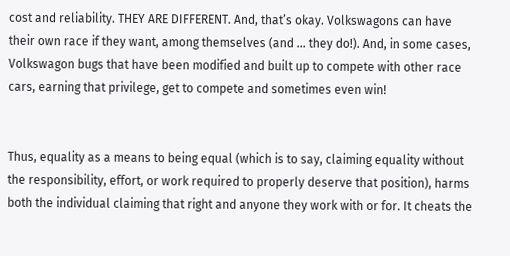cost and reliability. THEY ARE DIFFERENT. And, that’s okay. Volkswagons can have their own race if they want, among themselves (and … they do!). And, in some cases, Volkswagon bugs that have been modified and built up to compete with other race cars, earning that privilege, get to compete and sometimes even win!


Thus, equality as a means to being equal (which is to say, claiming equality without the responsibility, effort, or work required to properly deserve that position), harms both the individual claiming that right and anyone they work with or for. It cheats the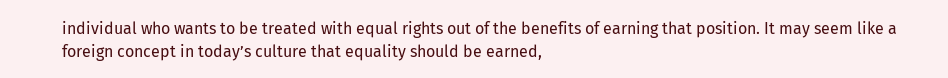individual who wants to be treated with equal rights out of the benefits of earning that position. It may seem like a foreign concept in today’s culture that equality should be earned,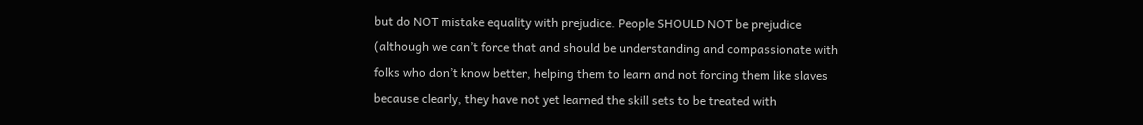but do NOT mistake equality with prejudice. People SHOULD NOT be prejudice (although we can’t force that and should be understanding and compassionate with folks who don’t know better, helping them to learn and not forcing them like slaves because clearly, they have not yet learned the skill sets to be treated with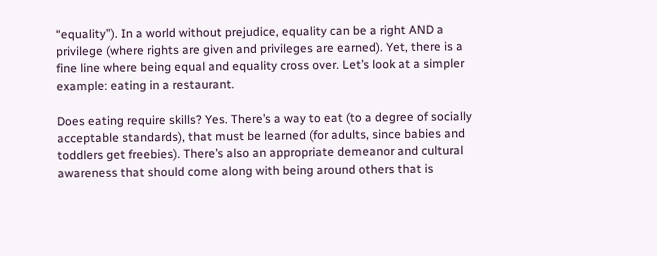“equality”). In a world without prejudice, equality can be a right AND a privilege (where rights are given and privileges are earned). Yet, there is a fine line where being equal and equality cross over. Let’s look at a simpler example: eating in a restaurant.

Does eating require skills? Yes. There’s a way to eat (to a degree of socially acceptable standards), that must be learned (for adults, since babies and toddlers get freebies). There’s also an appropriate demeanor and cultural awareness that should come along with being around others that is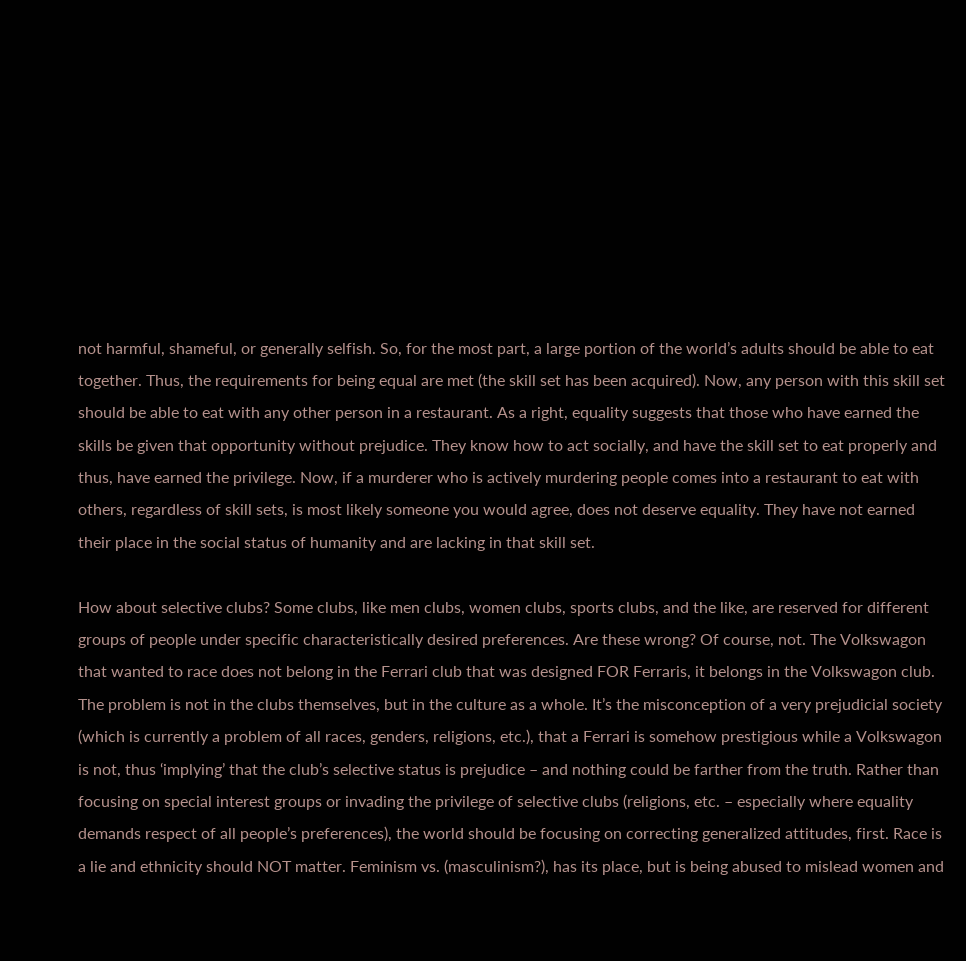not harmful, shameful, or generally selfish. So, for the most part, a large portion of the world’s adults should be able to eat together. Thus, the requirements for being equal are met (the skill set has been acquired). Now, any person with this skill set should be able to eat with any other person in a restaurant. As a right, equality suggests that those who have earned the skills be given that opportunity without prejudice. They know how to act socially, and have the skill set to eat properly and thus, have earned the privilege. Now, if a murderer who is actively murdering people comes into a restaurant to eat with others, regardless of skill sets, is most likely someone you would agree, does not deserve equality. They have not earned their place in the social status of humanity and are lacking in that skill set.

How about selective clubs? Some clubs, like men clubs, women clubs, sports clubs, and the like, are reserved for different groups of people under specific characteristically desired preferences. Are these wrong? Of course, not. The Volkswagon that wanted to race does not belong in the Ferrari club that was designed FOR Ferraris, it belongs in the Volkswagon club. The problem is not in the clubs themselves, but in the culture as a whole. It’s the misconception of a very prejudicial society (which is currently a problem of all races, genders, religions, etc.), that a Ferrari is somehow prestigious while a Volkswagon is not, thus ‘implying’ that the club’s selective status is prejudice – and nothing could be farther from the truth. Rather than focusing on special interest groups or invading the privilege of selective clubs (religions, etc. – especially where equality demands respect of all people’s preferences), the world should be focusing on correcting generalized attitudes, first. Race is a lie and ethnicity should NOT matter. Feminism vs. (masculinism?), has its place, but is being abused to mislead women and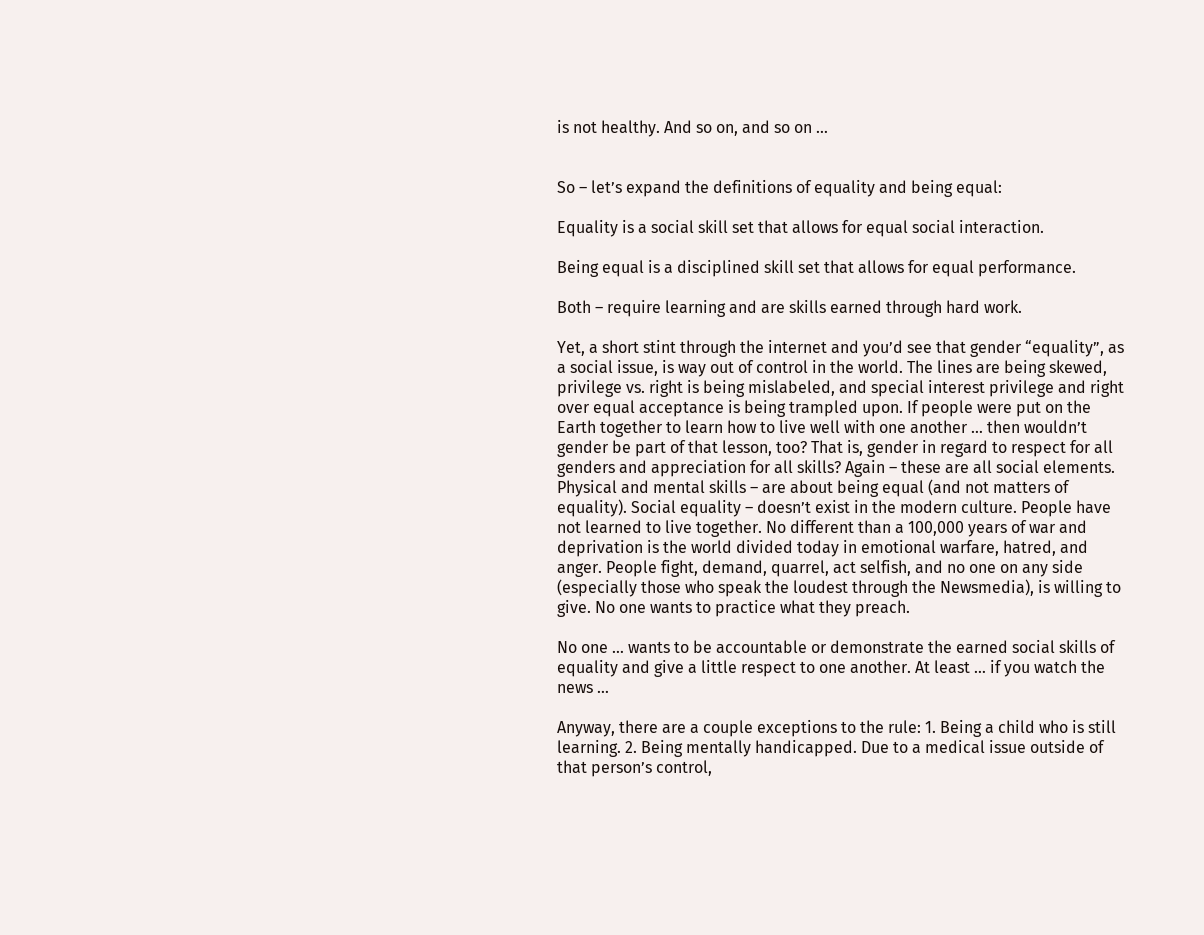is not healthy. And so on, and so on …


So – let’s expand the definitions of equality and being equal:

Equality is a social skill set that allows for equal social interaction.

Being equal is a disciplined skill set that allows for equal performance.

Both – require learning and are skills earned through hard work.

Yet, a short stint through the internet and you’d see that gender “equality”, as a social issue, is way out of control in the world. The lines are being skewed, privilege vs. right is being mislabeled, and special interest privilege and right over equal acceptance is being trampled upon. If people were put on the Earth together to learn how to live well with one another … then wouldn’t gender be part of that lesson, too? That is, gender in regard to respect for all genders and appreciation for all skills? Again – these are all social elements. Physical and mental skills – are about being equal (and not matters of equality). Social equality – doesn’t exist in the modern culture. People have not learned to live together. No different than a 100,000 years of war and deprivation is the world divided today in emotional warfare, hatred, and anger. People fight, demand, quarrel, act selfish, and no one on any side (especially those who speak the loudest through the Newsmedia), is willing to give. No one wants to practice what they preach.

No one … wants to be accountable or demonstrate the earned social skills of equality and give a little respect to one another. At least … if you watch the news …

Anyway, there are a couple exceptions to the rule: 1. Being a child who is still learning. 2. Being mentally handicapped. Due to a medical issue outside of that person’s control,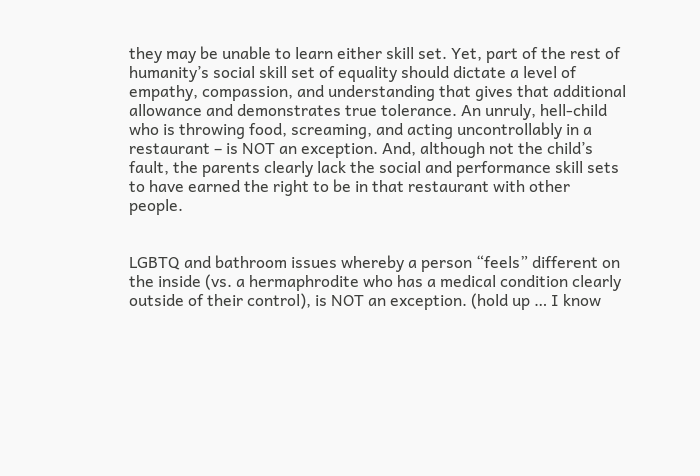they may be unable to learn either skill set. Yet, part of the rest of humanity’s social skill set of equality should dictate a level of empathy, compassion, and understanding that gives that additional allowance and demonstrates true tolerance. An unruly, hell-child who is throwing food, screaming, and acting uncontrollably in a restaurant – is NOT an exception. And, although not the child’s fault, the parents clearly lack the social and performance skill sets to have earned the right to be in that restaurant with other people.


LGBTQ and bathroom issues whereby a person “feels” different on the inside (vs. a hermaphrodite who has a medical condition clearly outside of their control), is NOT an exception. (hold up … I know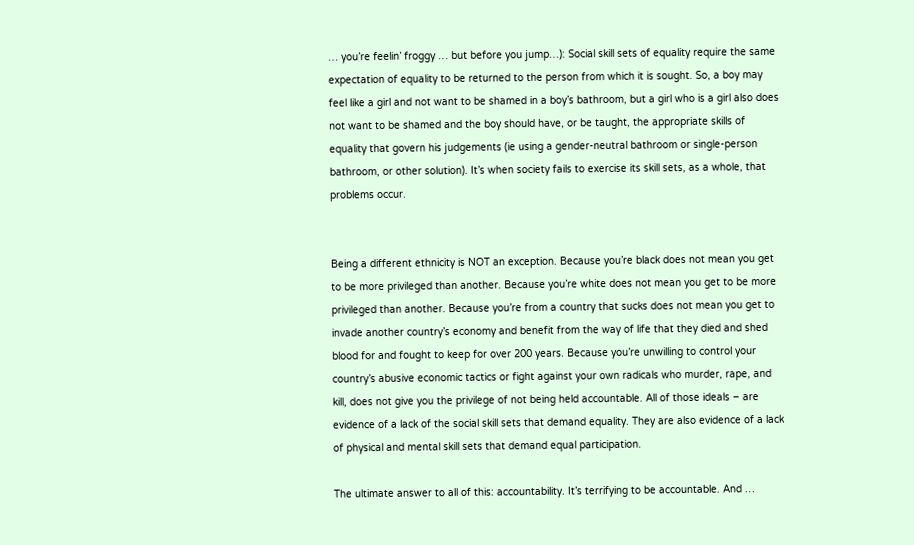… you’re feelin’ froggy … but before you jump…): Social skill sets of equality require the same expectation of equality to be returned to the person from which it is sought. So, a boy may feel like a girl and not want to be shamed in a boy’s bathroom, but a girl who is a girl also does not want to be shamed and the boy should have, or be taught, the appropriate skills of equality that govern his judgements (ie using a gender-neutral bathroom or single-person bathroom, or other solution). It’s when society fails to exercise its skill sets, as a whole, that problems occur.


Being a different ethnicity is NOT an exception. Because you’re black does not mean you get to be more privileged than another. Because you’re white does not mean you get to be more privileged than another. Because you’re from a country that sucks does not mean you get to invade another country’s economy and benefit from the way of life that they died and shed blood for and fought to keep for over 200 years. Because you’re unwilling to control your country’s abusive economic tactics or fight against your own radicals who murder, rape, and kill, does not give you the privilege of not being held accountable. All of those ideals – are evidence of a lack of the social skill sets that demand equality. They are also evidence of a lack of physical and mental skill sets that demand equal participation.

The ultimate answer to all of this: accountability. It’s terrifying to be accountable. And …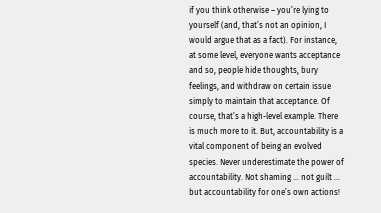if you think otherwise – you’re lying to yourself (and, that’s not an opinion, I would argue that as a fact). For instance, at some level, everyone wants acceptance and so, people hide thoughts, bury feelings, and withdraw on certain issue simply to maintain that acceptance. Of course, that’s a high-level example. There is much more to it. But, accountability is a vital component of being an evolved species. Never underestimate the power of accountability. Not shaming … not guilt … but accountability for one’s own actions!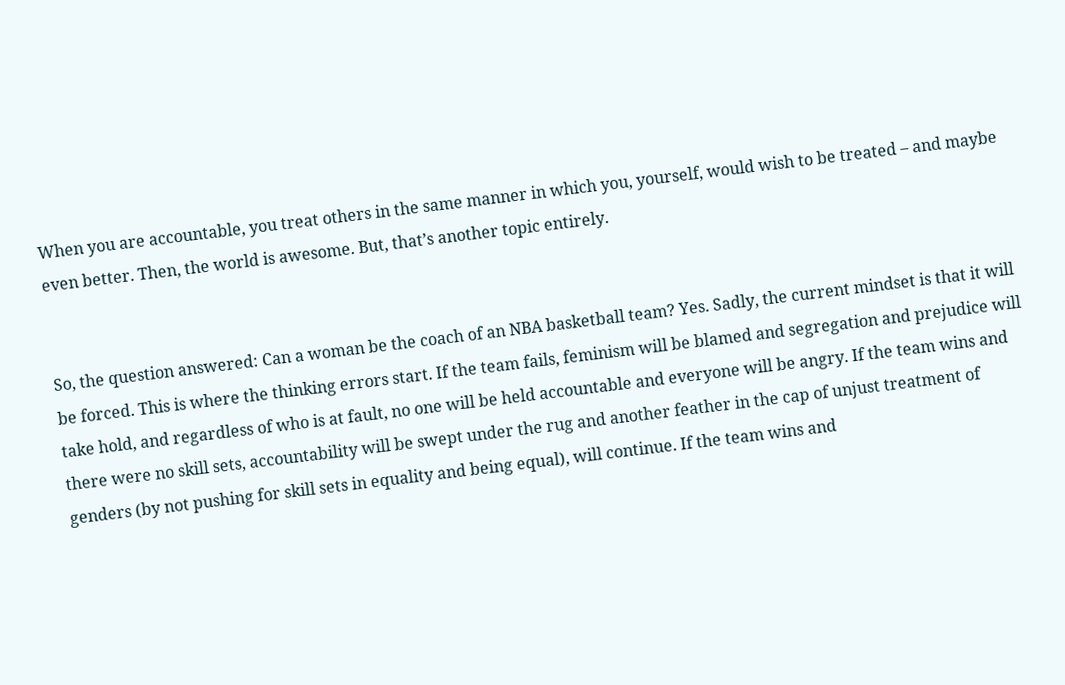When you are accountable, you treat others in the same manner in which you, yourself, would wish to be treated – and maybe even better. Then, the world is awesome. But, that’s another topic entirely.


So, the question answered: Can a woman be the coach of an NBA basketball team? Yes. Sadly, the current mindset is that it will be forced. This is where the thinking errors start. If the team fails, feminism will be blamed and segregation and prejudice will take hold, and regardless of who is at fault, no one will be held accountable and everyone will be angry. If the team wins and there were no skill sets, accountability will be swept under the rug and another feather in the cap of unjust treatment of genders (by not pushing for skill sets in equality and being equal), will continue. If the team wins and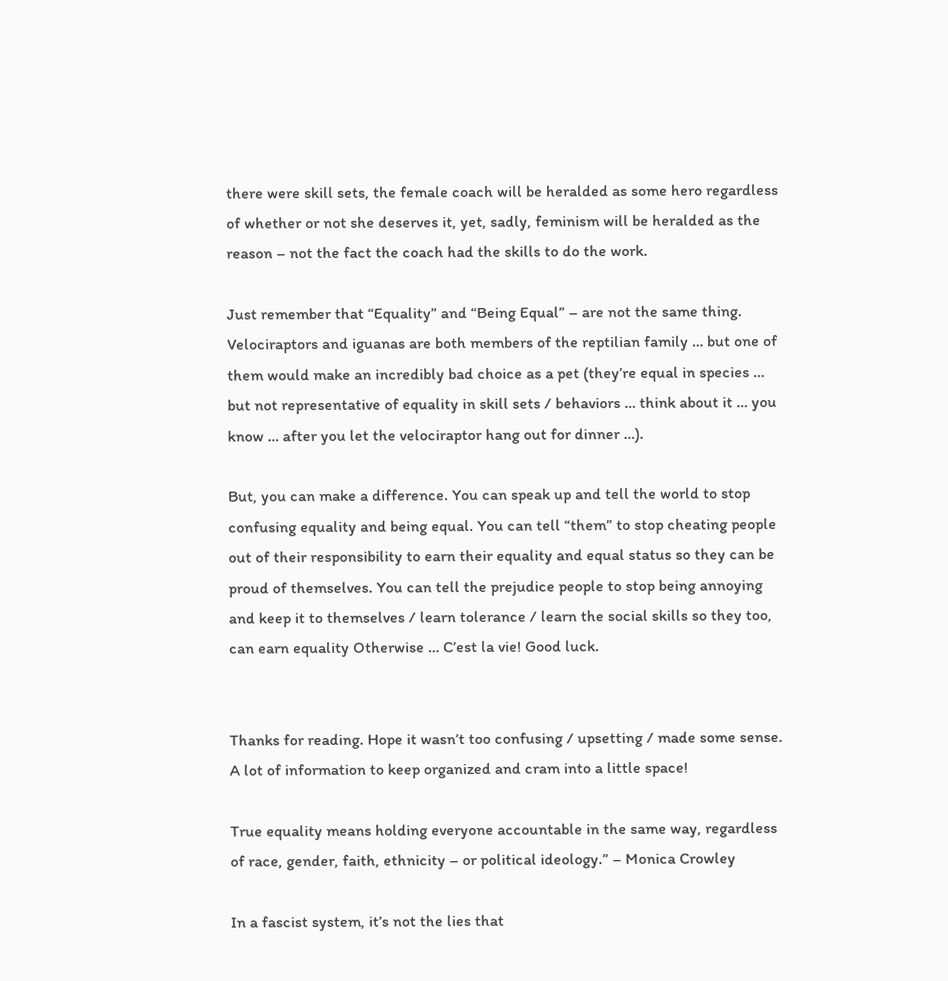there were skill sets, the female coach will be heralded as some hero regardless of whether or not she deserves it, yet, sadly, feminism will be heralded as the reason – not the fact the coach had the skills to do the work.

Just remember that “Equality” and “Being Equal” – are not the same thing. Velociraptors and iguanas are both members of the reptilian family … but one of them would make an incredibly bad choice as a pet (they’re equal in species … but not representative of equality in skill sets / behaviors … think about it … you know … after you let the velociraptor hang out for dinner …).

But, you can make a difference. You can speak up and tell the world to stop confusing equality and being equal. You can tell “them” to stop cheating people out of their responsibility to earn their equality and equal status so they can be proud of themselves. You can tell the prejudice people to stop being annoying and keep it to themselves / learn tolerance / learn the social skills so they too, can earn equality Otherwise … C’est la vie! Good luck.


Thanks for reading. Hope it wasn’t too confusing / upsetting / made some sense. A lot of information to keep organized and cram into a little space!

True equality means holding everyone accountable in the same way, regardless of race, gender, faith, ethnicity – or political ideology.” – Monica Crowley

In a fascist system, it’s not the lies that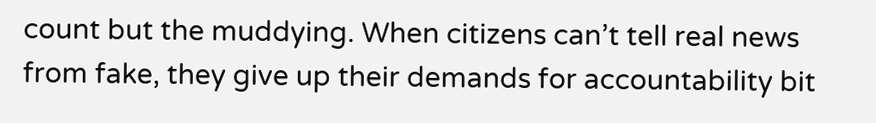count but the muddying. When citizens can’t tell real news from fake, they give up their demands for accountability bit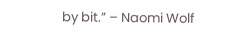by bit.” – Naomi Wolf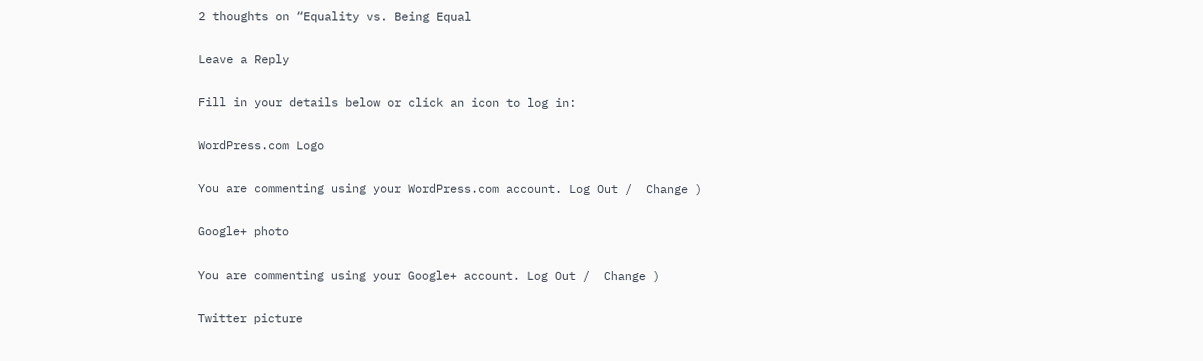2 thoughts on “Equality vs. Being Equal

Leave a Reply

Fill in your details below or click an icon to log in:

WordPress.com Logo

You are commenting using your WordPress.com account. Log Out /  Change )

Google+ photo

You are commenting using your Google+ account. Log Out /  Change )

Twitter picture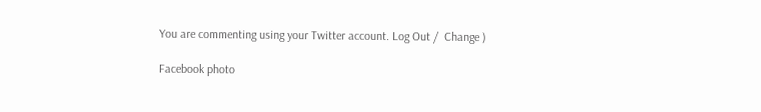You are commenting using your Twitter account. Log Out /  Change )

Facebook photo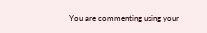You are commenting using your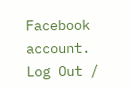Facebook account. Log Out /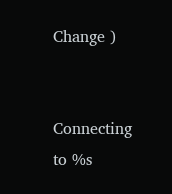Change )


Connecting to %s